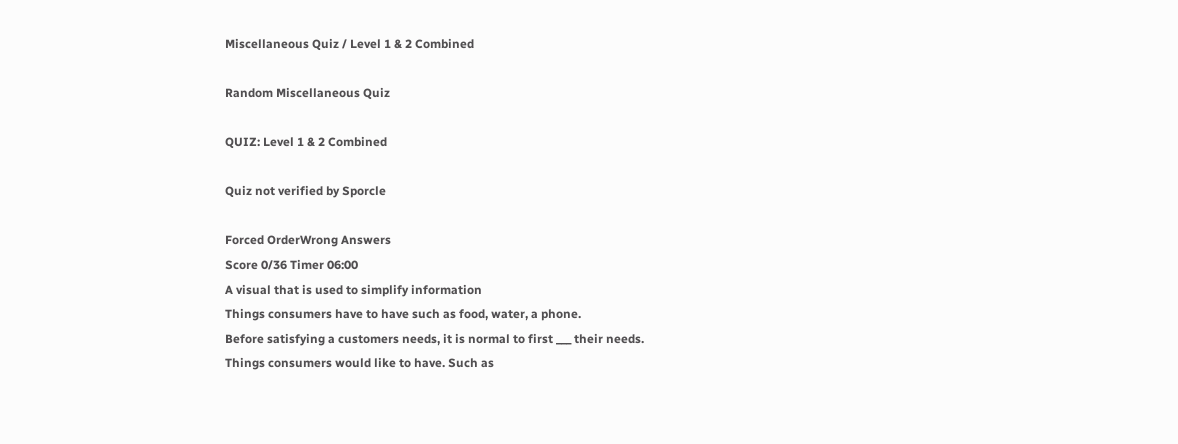Miscellaneous Quiz / Level 1 & 2 Combined

Random Miscellaneous Quiz

QUIZ: Level 1 & 2 Combined

Quiz not verified by Sporcle

Forced OrderWrong Answers
Score 0/36 Timer 06:00
A visual that is used to simplify information
Things consumers have to have such as food, water, a phone.
Before satisfying a customers needs, it is normal to first ___ their needs.
Things consumers would like to have. Such as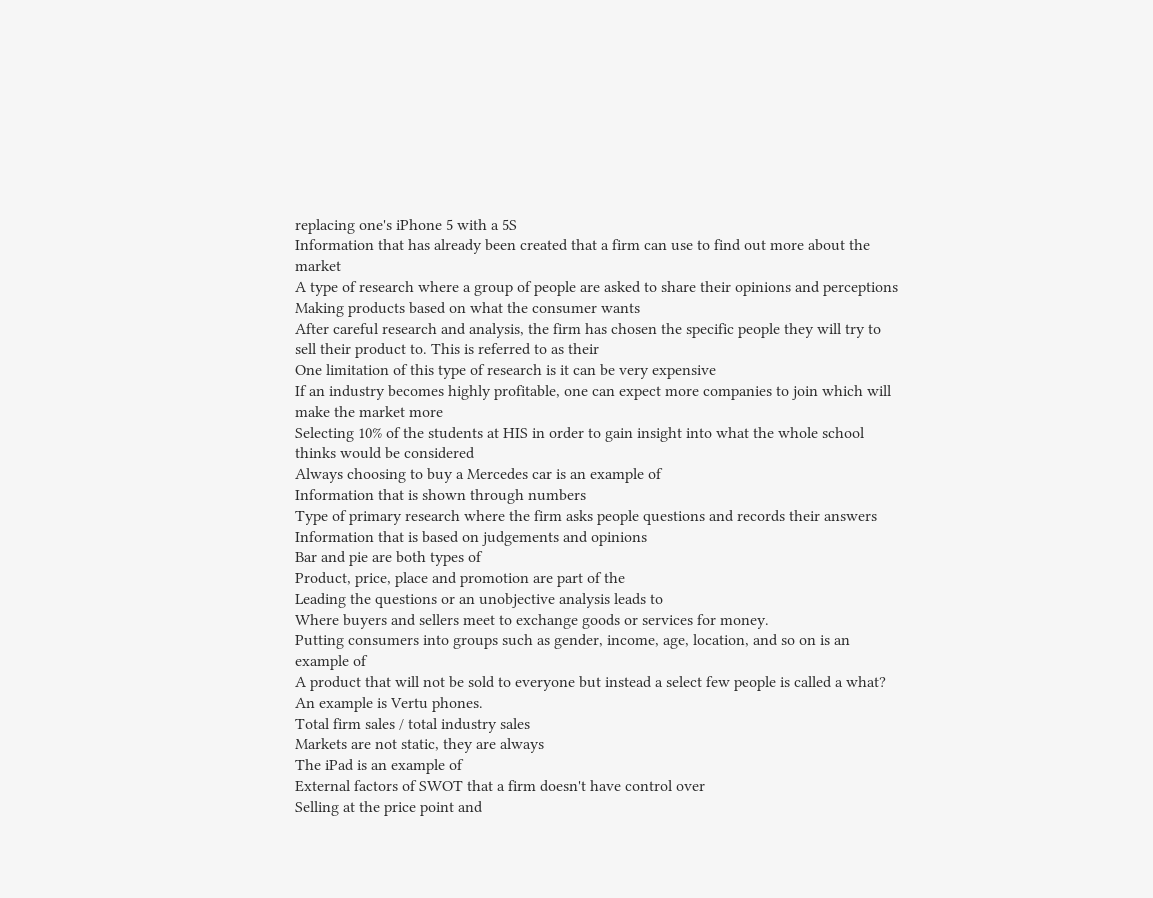replacing one's iPhone 5 with a 5S
Information that has already been created that a firm can use to find out more about the market
A type of research where a group of people are asked to share their opinions and perceptions
Making products based on what the consumer wants
After careful research and analysis, the firm has chosen the specific people they will try to sell their product to. This is referred to as their
One limitation of this type of research is it can be very expensive
If an industry becomes highly profitable, one can expect more companies to join which will make the market more
Selecting 10% of the students at HIS in order to gain insight into what the whole school thinks would be considered
Always choosing to buy a Mercedes car is an example of
Information that is shown through numbers
Type of primary research where the firm asks people questions and records their answers
Information that is based on judgements and opinions
Bar and pie are both types of
Product, price, place and promotion are part of the
Leading the questions or an unobjective analysis leads to
Where buyers and sellers meet to exchange goods or services for money.
Putting consumers into groups such as gender, income, age, location, and so on is an example of
A product that will not be sold to everyone but instead a select few people is called a what? An example is Vertu phones.
Total firm sales / total industry sales
Markets are not static, they are always
The iPad is an example of
External factors of SWOT that a firm doesn't have control over
Selling at the price point and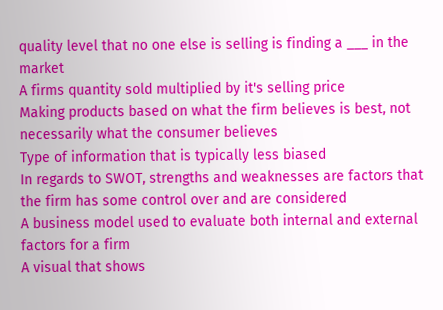quality level that no one else is selling is finding a ___ in the market
A firms quantity sold multiplied by it's selling price
Making products based on what the firm believes is best, not necessarily what the consumer believes
Type of information that is typically less biased
In regards to SWOT, strengths and weaknesses are factors that the firm has some control over and are considered
A business model used to evaluate both internal and external factors for a firm
A visual that shows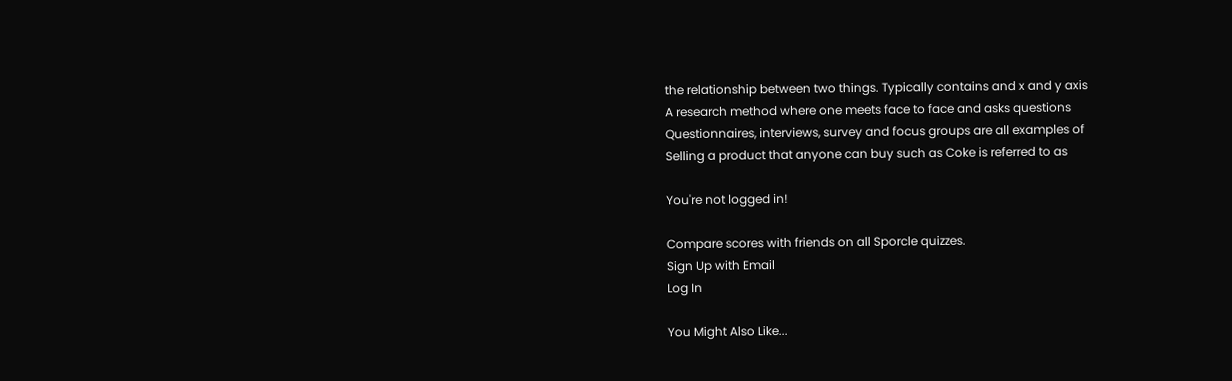the relationship between two things. Typically contains and x and y axis
A research method where one meets face to face and asks questions
Questionnaires, interviews, survey and focus groups are all examples of
Selling a product that anyone can buy such as Coke is referred to as

You're not logged in!

Compare scores with friends on all Sporcle quizzes.
Sign Up with Email
Log In

You Might Also Like...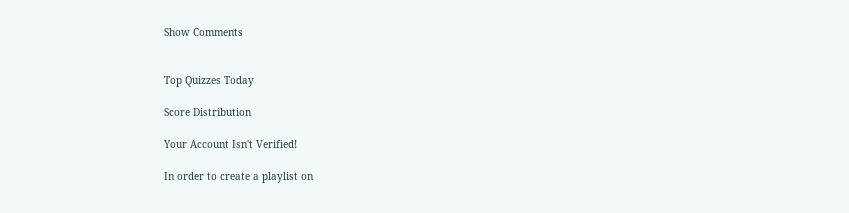Show Comments


Top Quizzes Today

Score Distribution

Your Account Isn't Verified!

In order to create a playlist on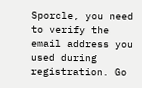Sporcle, you need to verify the email address you used during registration. Go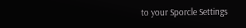to your Sporcle Settings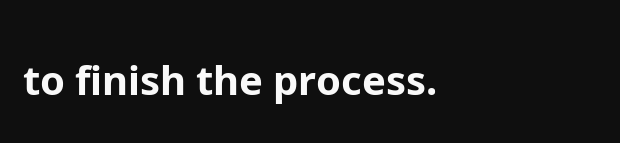to finish the process.